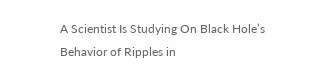A Scientist Is Studying On Black Hole’s Behavior of Ripples in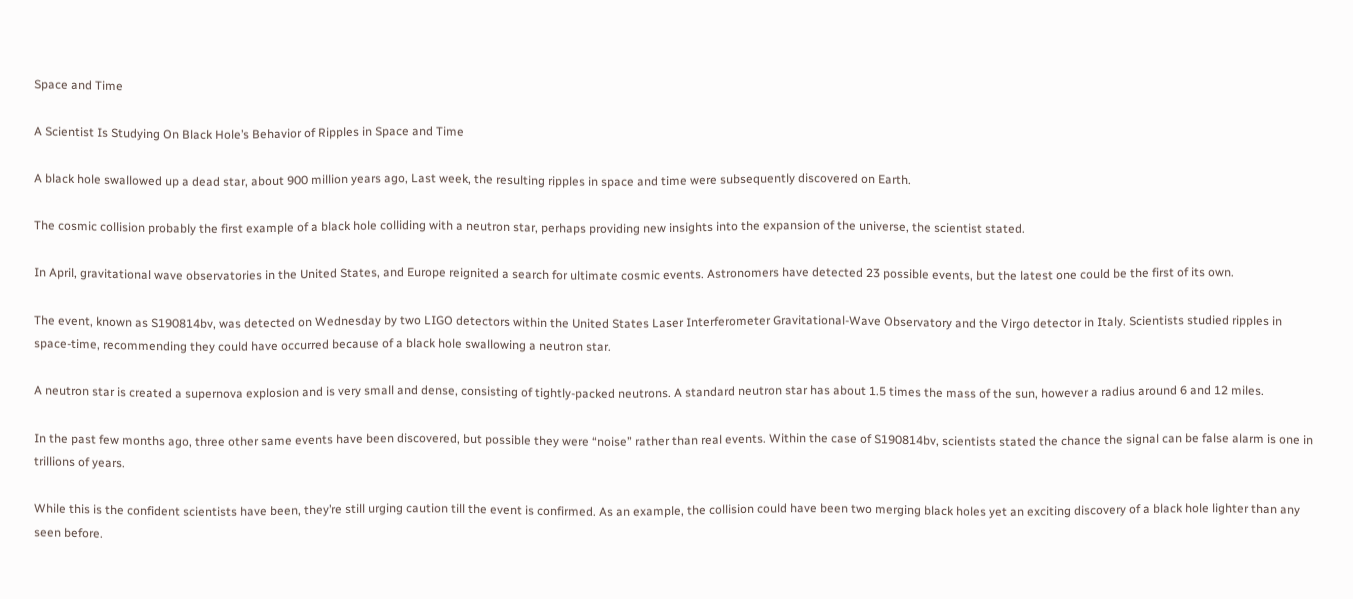Space and Time

A Scientist Is Studying On Black Hole’s Behavior of Ripples in Space and Time

A black hole swallowed up a dead star, about 900 million years ago, Last week, the resulting ripples in space and time were subsequently discovered on Earth.

The cosmic collision probably the first example of a black hole colliding with a neutron star, perhaps providing new insights into the expansion of the universe, the scientist stated.

In April, gravitational wave observatories in the United States, and Europe reignited a search for ultimate cosmic events. Astronomers have detected 23 possible events, but the latest one could be the first of its own.

The event, known as S190814bv, was detected on Wednesday by two LIGO detectors within the United States Laser Interferometer Gravitational-Wave Observatory and the Virgo detector in Italy. Scientists studied ripples in space-time, recommending they could have occurred because of a black hole swallowing a neutron star.

A neutron star is created a supernova explosion and is very small and dense, consisting of tightly-packed neutrons. A standard neutron star has about 1.5 times the mass of the sun, however a radius around 6 and 12 miles.

In the past few months ago, three other same events have been discovered, but possible they were “noise” rather than real events. Within the case of S190814bv, scientists stated the chance the signal can be false alarm is one in trillions of years.

While this is the confident scientists have been, they’re still urging caution till the event is confirmed. As an example, the collision could have been two merging black holes yet an exciting discovery of a black hole lighter than any seen before.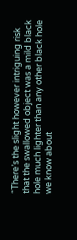“There’s the slight however intriguing risk that the swallowed object was a mild black hole much lighter than any other black hole we know about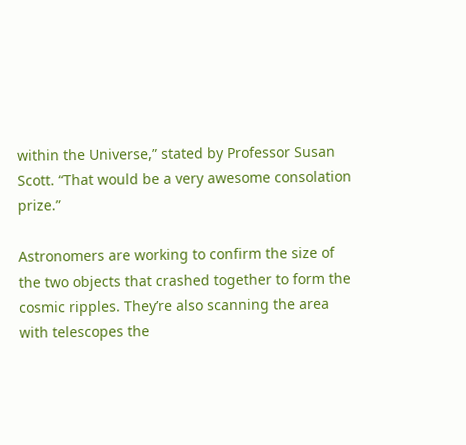within the Universe,” stated by Professor Susan Scott. “That would be a very awesome consolation prize.”

Astronomers are working to confirm the size of the two objects that crashed together to form the cosmic ripples. They’re also scanning the area with telescopes the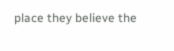place they believe the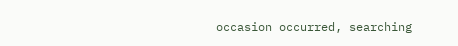occasion occurred, searching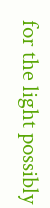for the light possibly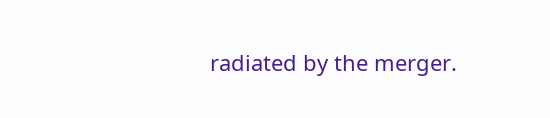radiated by the merger.